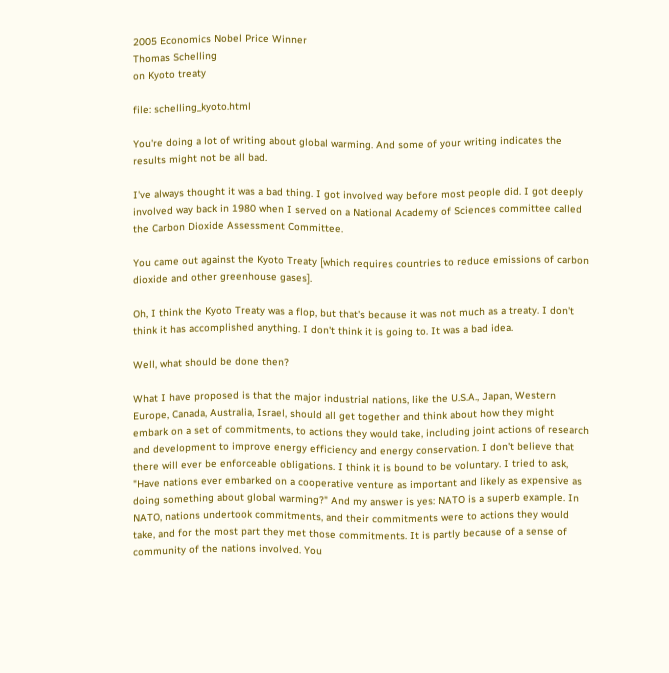2005 Economics Nobel Price Winner
Thomas Schelling
on Kyoto treaty

file: schelling_kyoto.html

You're doing a lot of writing about global warming. And some of your writing indicates the results might not be all bad.

I've always thought it was a bad thing. I got involved way before most people did. I got deeply involved way back in 1980 when I served on a National Academy of Sciences committee called the Carbon Dioxide Assessment Committee.

You came out against the Kyoto Treaty [which requires countries to reduce emissions of carbon dioxide and other greenhouse gases].

Oh, I think the Kyoto Treaty was a flop, but that's because it was not much as a treaty. I don't think it has accomplished anything. I don't think it is going to. It was a bad idea.

Well, what should be done then?

What I have proposed is that the major industrial nations, like the U.S.A., Japan, Western Europe, Canada, Australia, Israel, should all get together and think about how they might embark on a set of commitments, to actions they would take, including joint actions of research and development to improve energy efficiency and energy conservation. I don't believe that there will ever be enforceable obligations. I think it is bound to be voluntary. I tried to ask, "Have nations ever embarked on a cooperative venture as important and likely as expensive as doing something about global warming?" And my answer is yes: NATO is a superb example. In NATO, nations undertook commitments, and their commitments were to actions they would take, and for the most part they met those commitments. It is partly because of a sense of community of the nations involved. You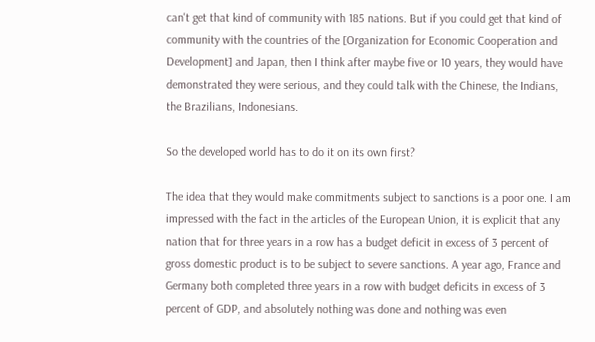can't get that kind of community with 185 nations. But if you could get that kind of community with the countries of the [Organization for Economic Cooperation and Development] and Japan, then I think after maybe five or 10 years, they would have demonstrated they were serious, and they could talk with the Chinese, the Indians, the Brazilians, Indonesians.

So the developed world has to do it on its own first?

The idea that they would make commitments subject to sanctions is a poor one. I am impressed with the fact in the articles of the European Union, it is explicit that any nation that for three years in a row has a budget deficit in excess of 3 percent of gross domestic product is to be subject to severe sanctions. A year ago, France and Germany both completed three years in a row with budget deficits in excess of 3 percent of GDP, and absolutely nothing was done and nothing was even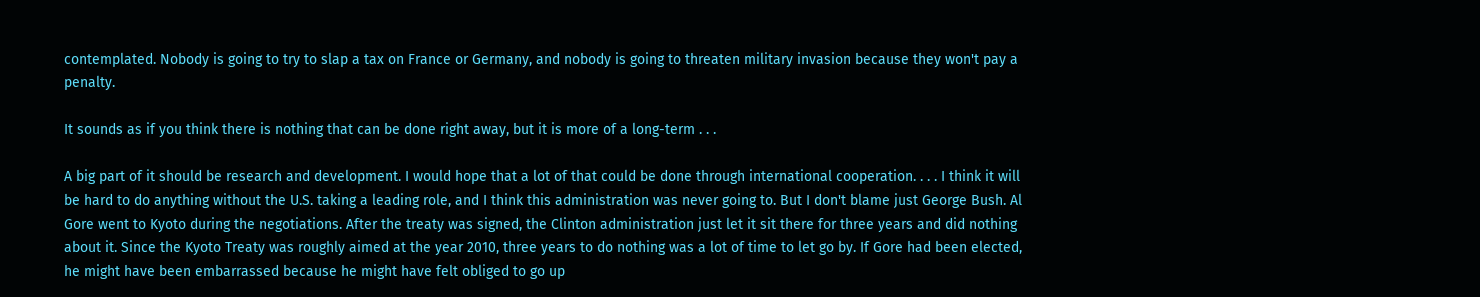contemplated. Nobody is going to try to slap a tax on France or Germany, and nobody is going to threaten military invasion because they won't pay a penalty.

It sounds as if you think there is nothing that can be done right away, but it is more of a long-term . . .

A big part of it should be research and development. I would hope that a lot of that could be done through international cooperation. . . . I think it will be hard to do anything without the U.S. taking a leading role, and I think this administration was never going to. But I don't blame just George Bush. Al Gore went to Kyoto during the negotiations. After the treaty was signed, the Clinton administration just let it sit there for three years and did nothing about it. Since the Kyoto Treaty was roughly aimed at the year 2010, three years to do nothing was a lot of time to let go by. If Gore had been elected, he might have been embarrassed because he might have felt obliged to go up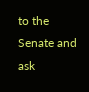to the Senate and ask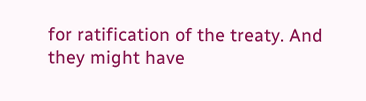for ratification of the treaty. And they might have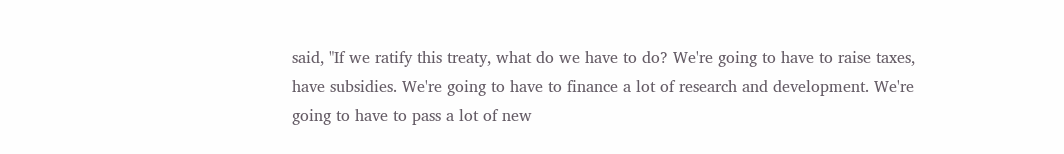said, "If we ratify this treaty, what do we have to do? We're going to have to raise taxes, have subsidies. We're going to have to finance a lot of research and development. We're going to have to pass a lot of new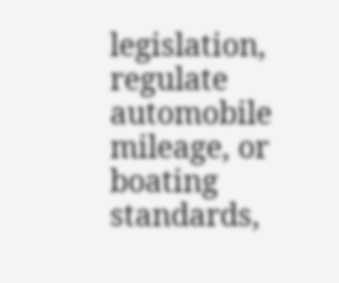legislation, regulate automobile mileage, or boating standards,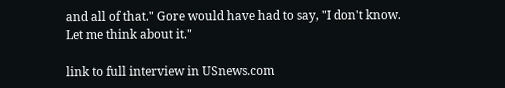and all of that." Gore would have had to say, "I don't know. Let me think about it."

link to full interview in USnews.com